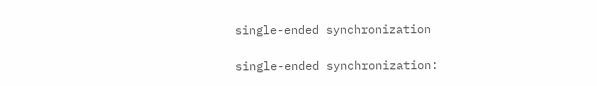single-ended synchronization

single-ended synchronization: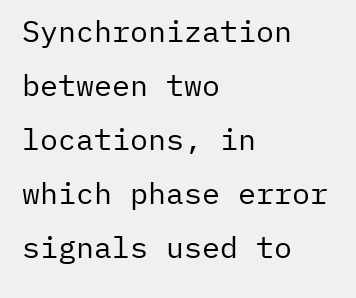Synchronization between two locations, in which phase error signals used to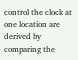control the clock at one location are derived by comparing the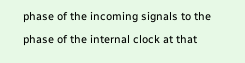phase of the incoming signals to the phase of the internal clock at that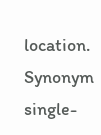location. Synonym single-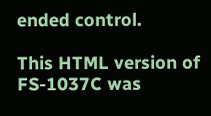ended control.

This HTML version of FS-1037C was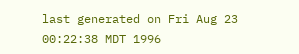last generated on Fri Aug 23 00:22:38 MDT 1996